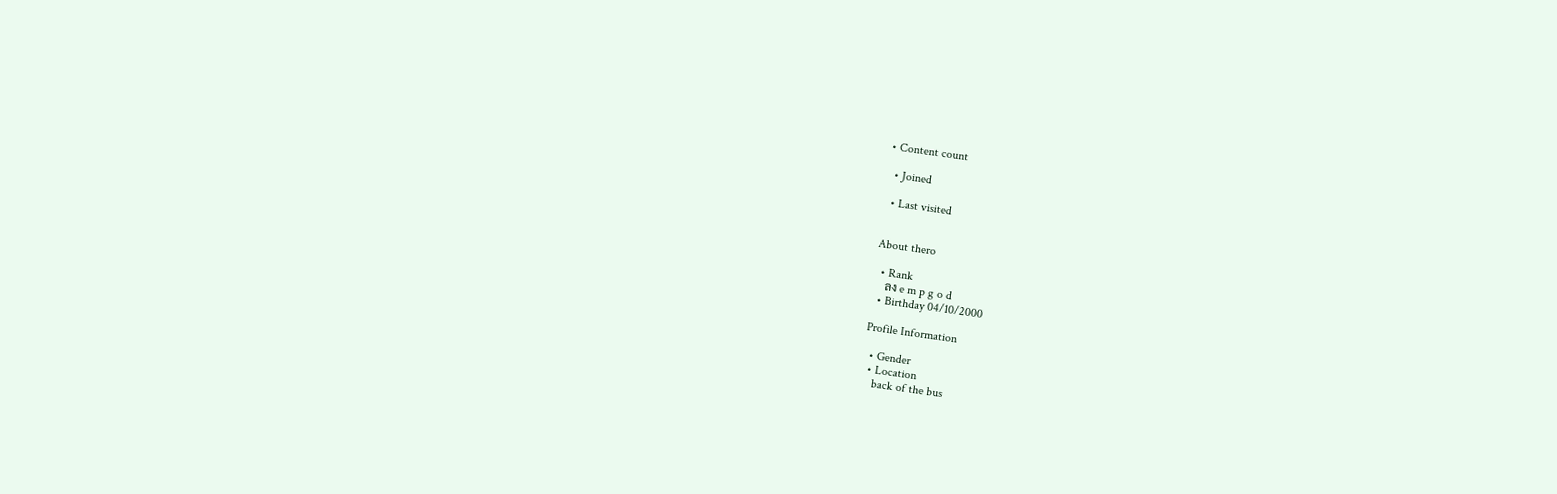• Content count

  • Joined

  • Last visited


About thero

  • Rank
    ลง e m p g o d
  • Birthday 04/10/2000

Profile Information

  • Gender
  • Location
    back of the bus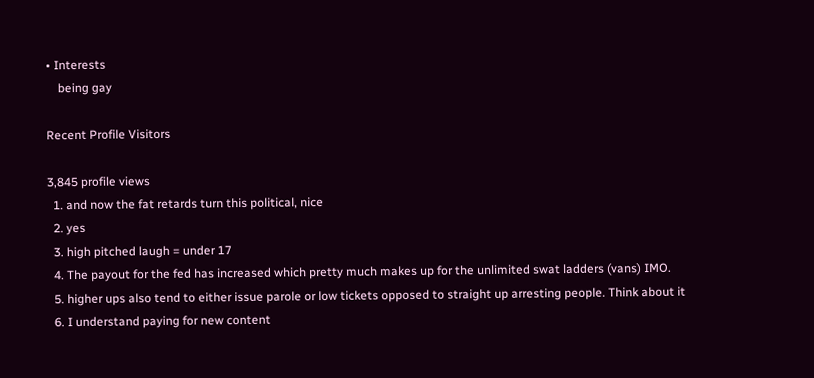• Interests
    being gay

Recent Profile Visitors

3,845 profile views
  1. and now the fat retards turn this political, nice
  2. yes
  3. high pitched laugh = under 17
  4. The payout for the fed has increased which pretty much makes up for the unlimited swat ladders (vans) IMO.
  5. higher ups also tend to either issue parole or low tickets opposed to straight up arresting people. Think about it
  6. I understand paying for new content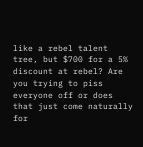like a rebel talent tree, but $700 for a 5% discount at rebel? Are you trying to piss everyone off or does that just come naturally for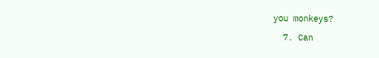you monkeys?
  7. Can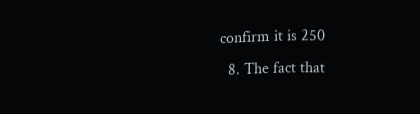confirm it is 250
  8. The fact that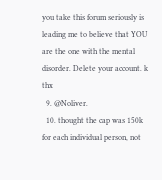you take this forum seriously is leading me to believe that YOU are the one with the mental disorder. Delete your account. k thx
  9. @Noliver.
  10. thought the cap was 150k for each individual person, not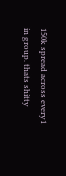150k spread across every1 in group. thats shitty